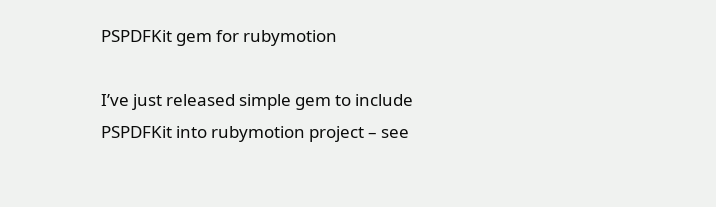PSPDFKit gem for rubymotion

I’ve just released simple gem to include PSPDFKit into rubymotion project – see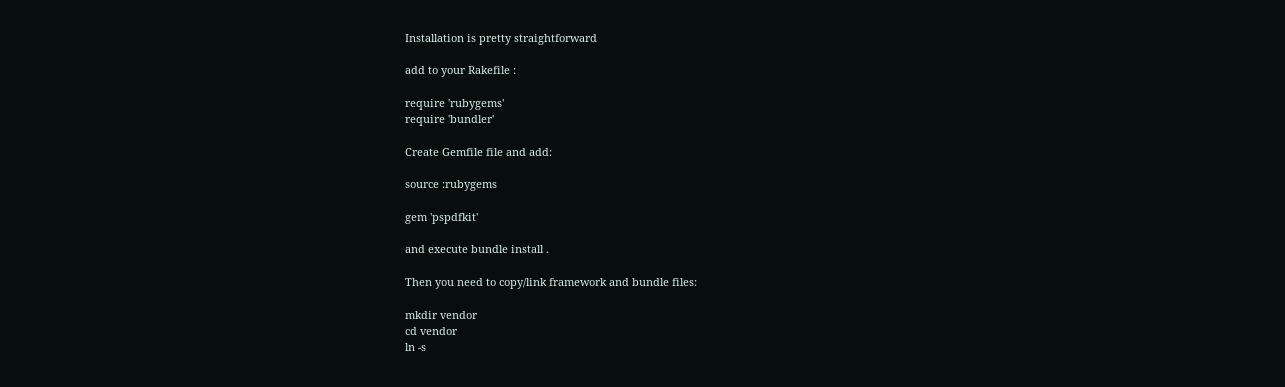Installation is pretty straightforward

add to your Rakefile :

require 'rubygems'
require 'bundler'

Create Gemfile file and add:

source :rubygems

gem 'pspdfkit'

and execute bundle install .

Then you need to copy/link framework and bundle files:

mkdir vendor
cd vendor
ln -s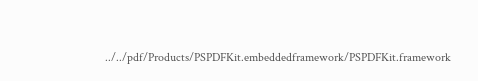../../pdf/Products/PSPDFKit.embeddedframework/PSPDFKit.framework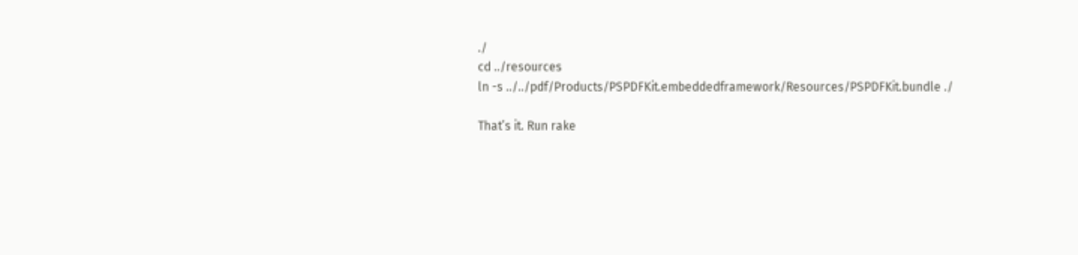./
cd ../resources
ln -s ../../pdf/Products/PSPDFKit.embeddedframework/Resources/PSPDFKit.bundle ./

That’s it. Run rake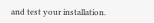and test your installation.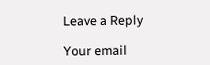Leave a Reply

Your email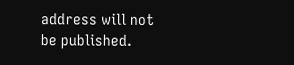address will not be published.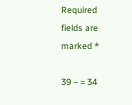Required fields are marked *

39 − = 34